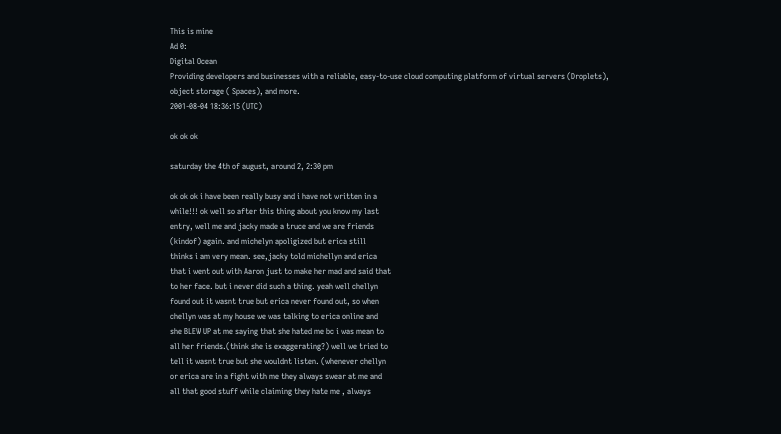This is mine
Ad 0:
Digital Ocean
Providing developers and businesses with a reliable, easy-to-use cloud computing platform of virtual servers (Droplets), object storage ( Spaces), and more.
2001-08-04 18:36:15 (UTC)

ok ok ok

saturday the 4th of august, around 2, 2:30 pm

ok ok ok i have been really busy and i have not written in a
while!!! ok well so after this thing about you know my last
entry, well me and jacky made a truce and we are friends
(kindof) again. and michelyn apoligized but erica still
thinks i am very mean. see,jacky told michellyn and erica
that i went out with Aaron just to make her mad and said that
to her face. but i never did such a thing. yeah well chellyn
found out it wasnt true but erica never found out, so when
chellyn was at my house we was talking to erica online and
she BLEW UP at me saying that she hated me bc i was mean to
all her friends.(think she is exaggerating?) well we tried to
tell it wasnt true but she wouldnt listen. (whenever chellyn
or erica are in a fight with me they always swear at me and
all that good stuff while claiming they hate me , always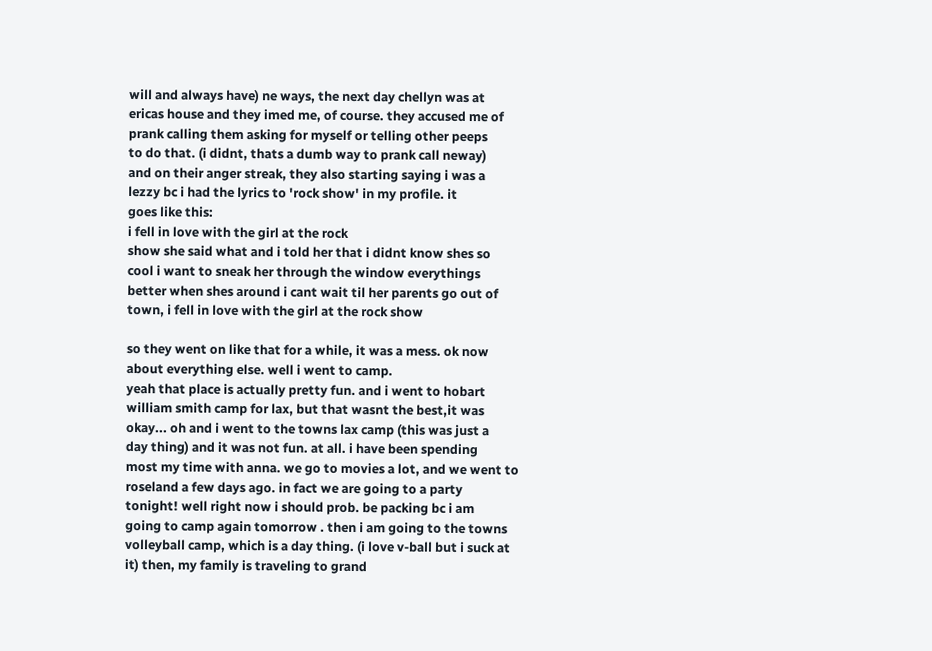will and always have) ne ways, the next day chellyn was at
ericas house and they imed me, of course. they accused me of
prank calling them asking for myself or telling other peeps
to do that. (i didnt, thats a dumb way to prank call neway)
and on their anger streak, they also starting saying i was a
lezzy bc i had the lyrics to 'rock show' in my profile. it
goes like this:
i fell in love with the girl at the rock
show she said what and i told her that i didnt know shes so
cool i want to sneak her through the window everythings
better when shes around i cant wait til her parents go out of
town, i fell in love with the girl at the rock show

so they went on like that for a while, it was a mess. ok now
about everything else. well i went to camp.
yeah that place is actually pretty fun. and i went to hobart
william smith camp for lax, but that wasnt the best,it was
okay... oh and i went to the towns lax camp (this was just a
day thing) and it was not fun. at all. i have been spending
most my time with anna. we go to movies a lot, and we went to
roseland a few days ago. in fact we are going to a party
tonight! well right now i should prob. be packing bc i am
going to camp again tomorrow . then i am going to the towns
volleyball camp, which is a day thing. (i love v-ball but i suck at
it) then, my family is traveling to grand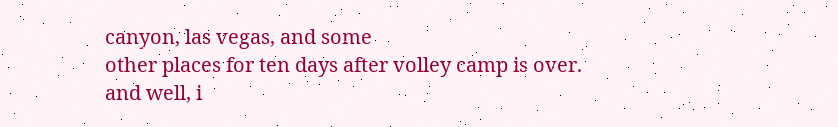canyon, las vegas, and some
other places for ten days after volley camp is over. and well, i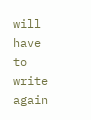will
have to write again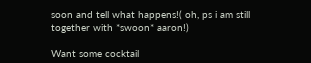soon and tell what happens!( oh, ps i am still
together with *swoon* aaron!)

Want some cocktail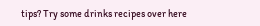tips? Try some drinks recipes over here